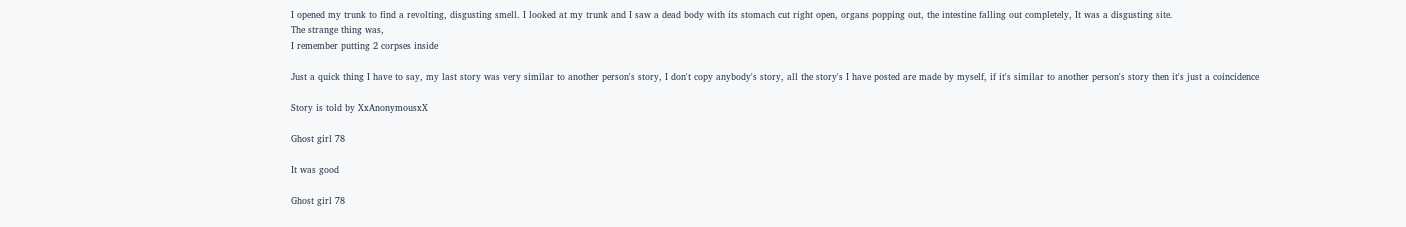I opened my trunk to find a revolting, disgusting smell. I looked at my trunk and I saw a dead body with its stomach cut right open, organs popping out, the intestine falling out completely, It was a disgusting site.
The strange thing was,
I remember putting 2 corpses inside

Just a quick thing I have to say, my last story was very similar to another person's story, I don't copy anybody's story, all the story's I have posted are made by myself, if it's similar to another person's story then it's just a coincidence

Story is told by XxAnonymousxX

Ghost girl 78

It was good

Ghost girl 78